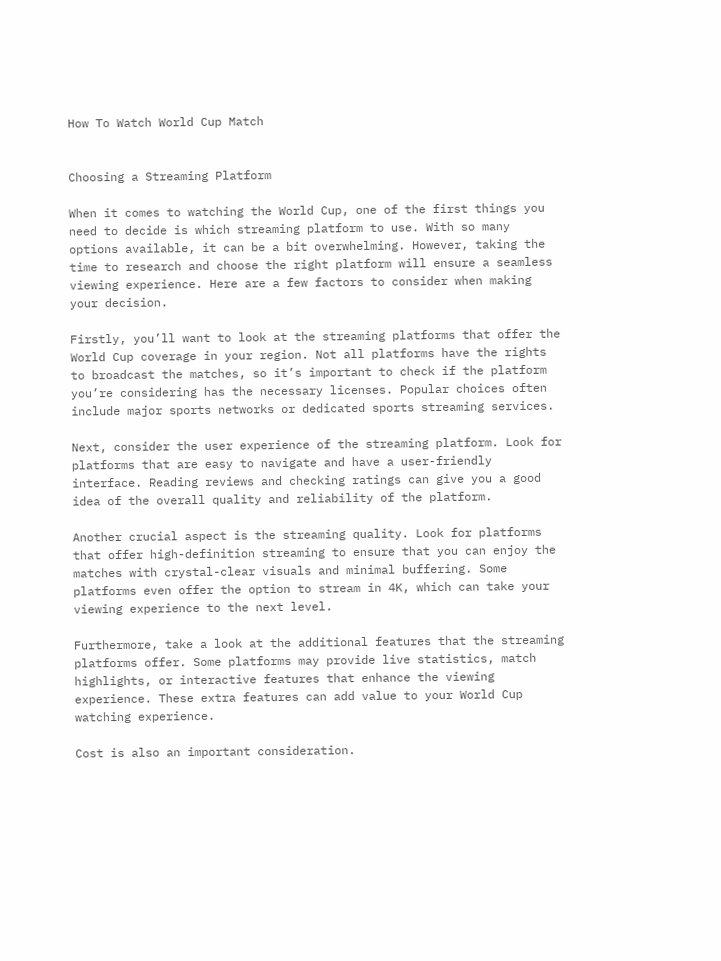How To Watch World Cup Match


Choosing a Streaming Platform

When it comes to watching the World Cup, one of the first things you need to decide is which streaming platform to use. With so many options available, it can be a bit overwhelming. However, taking the time to research and choose the right platform will ensure a seamless viewing experience. Here are a few factors to consider when making your decision.

Firstly, you’ll want to look at the streaming platforms that offer the World Cup coverage in your region. Not all platforms have the rights to broadcast the matches, so it’s important to check if the platform you’re considering has the necessary licenses. Popular choices often include major sports networks or dedicated sports streaming services.

Next, consider the user experience of the streaming platform. Look for platforms that are easy to navigate and have a user-friendly interface. Reading reviews and checking ratings can give you a good idea of the overall quality and reliability of the platform.

Another crucial aspect is the streaming quality. Look for platforms that offer high-definition streaming to ensure that you can enjoy the matches with crystal-clear visuals and minimal buffering. Some platforms even offer the option to stream in 4K, which can take your viewing experience to the next level.

Furthermore, take a look at the additional features that the streaming platforms offer. Some platforms may provide live statistics, match highlights, or interactive features that enhance the viewing experience. These extra features can add value to your World Cup watching experience.

Cost is also an important consideration.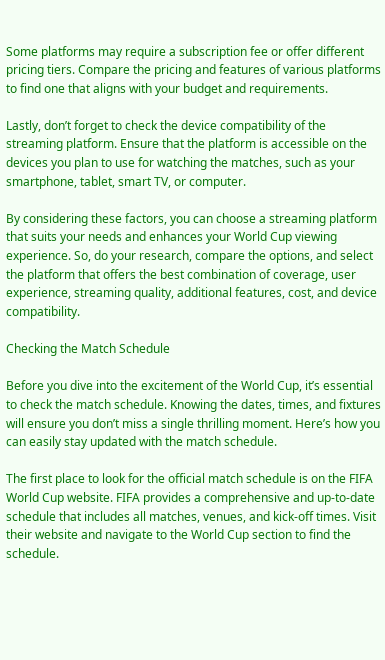Some platforms may require a subscription fee or offer different pricing tiers. Compare the pricing and features of various platforms to find one that aligns with your budget and requirements.

Lastly, don’t forget to check the device compatibility of the streaming platform. Ensure that the platform is accessible on the devices you plan to use for watching the matches, such as your smartphone, tablet, smart TV, or computer.

By considering these factors, you can choose a streaming platform that suits your needs and enhances your World Cup viewing experience. So, do your research, compare the options, and select the platform that offers the best combination of coverage, user experience, streaming quality, additional features, cost, and device compatibility.

Checking the Match Schedule

Before you dive into the excitement of the World Cup, it’s essential to check the match schedule. Knowing the dates, times, and fixtures will ensure you don’t miss a single thrilling moment. Here’s how you can easily stay updated with the match schedule.

The first place to look for the official match schedule is on the FIFA World Cup website. FIFA provides a comprehensive and up-to-date schedule that includes all matches, venues, and kick-off times. Visit their website and navigate to the World Cup section to find the schedule.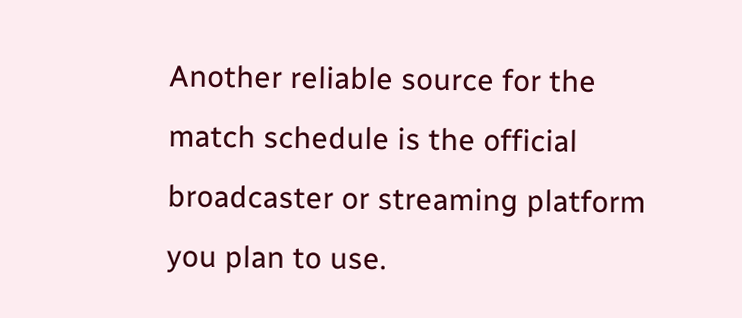Another reliable source for the match schedule is the official broadcaster or streaming platform you plan to use.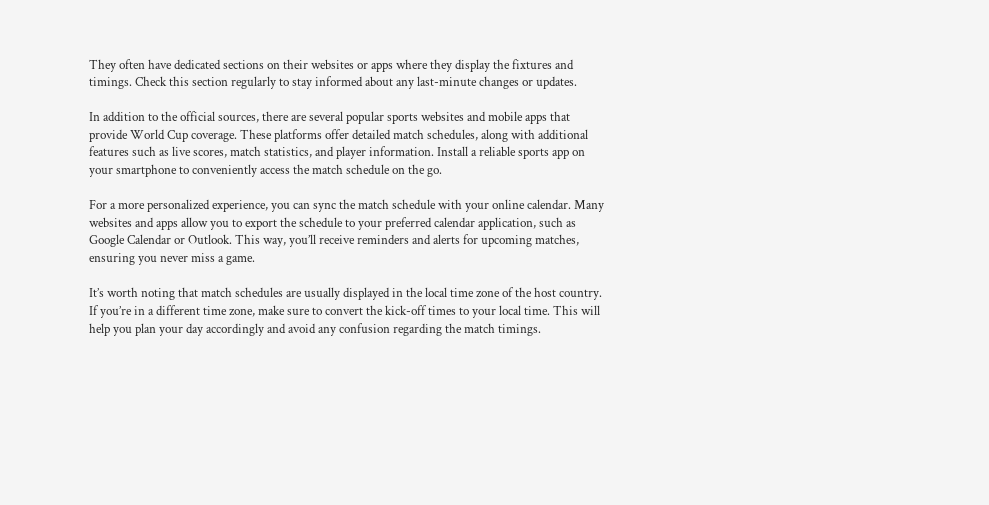They often have dedicated sections on their websites or apps where they display the fixtures and timings. Check this section regularly to stay informed about any last-minute changes or updates.

In addition to the official sources, there are several popular sports websites and mobile apps that provide World Cup coverage. These platforms offer detailed match schedules, along with additional features such as live scores, match statistics, and player information. Install a reliable sports app on your smartphone to conveniently access the match schedule on the go.

For a more personalized experience, you can sync the match schedule with your online calendar. Many websites and apps allow you to export the schedule to your preferred calendar application, such as Google Calendar or Outlook. This way, you’ll receive reminders and alerts for upcoming matches, ensuring you never miss a game.

It’s worth noting that match schedules are usually displayed in the local time zone of the host country. If you’re in a different time zone, make sure to convert the kick-off times to your local time. This will help you plan your day accordingly and avoid any confusion regarding the match timings.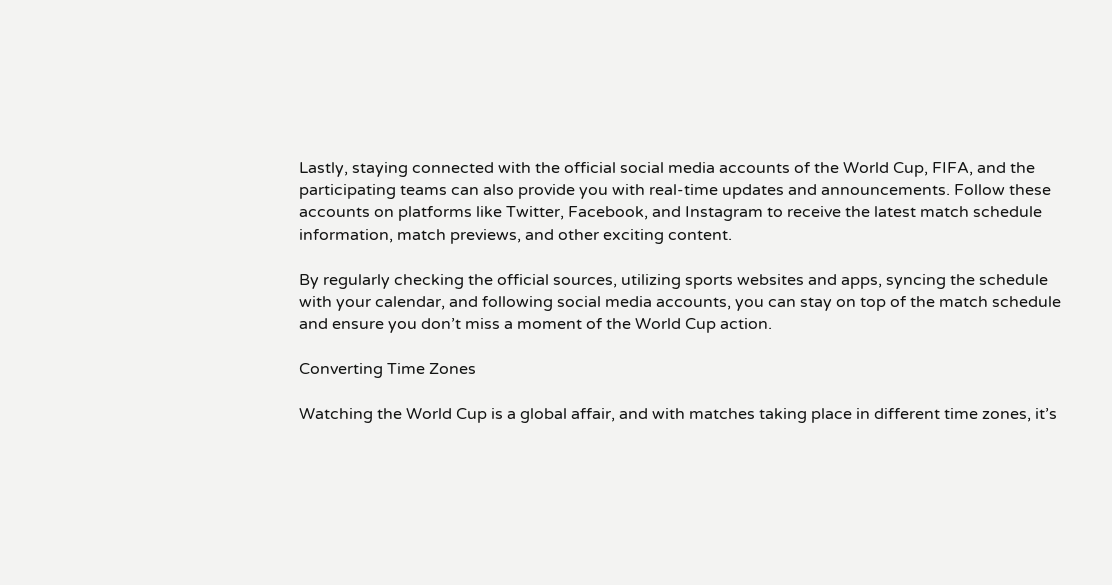Lastly, staying connected with the official social media accounts of the World Cup, FIFA, and the participating teams can also provide you with real-time updates and announcements. Follow these accounts on platforms like Twitter, Facebook, and Instagram to receive the latest match schedule information, match previews, and other exciting content.

By regularly checking the official sources, utilizing sports websites and apps, syncing the schedule with your calendar, and following social media accounts, you can stay on top of the match schedule and ensure you don’t miss a moment of the World Cup action.

Converting Time Zones

Watching the World Cup is a global affair, and with matches taking place in different time zones, it’s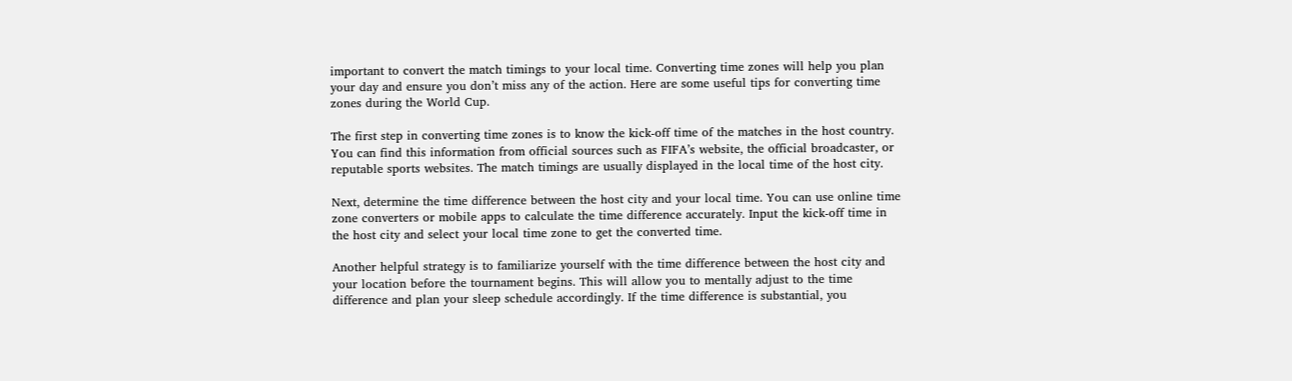important to convert the match timings to your local time. Converting time zones will help you plan your day and ensure you don’t miss any of the action. Here are some useful tips for converting time zones during the World Cup.

The first step in converting time zones is to know the kick-off time of the matches in the host country. You can find this information from official sources such as FIFA’s website, the official broadcaster, or reputable sports websites. The match timings are usually displayed in the local time of the host city.

Next, determine the time difference between the host city and your local time. You can use online time zone converters or mobile apps to calculate the time difference accurately. Input the kick-off time in the host city and select your local time zone to get the converted time.

Another helpful strategy is to familiarize yourself with the time difference between the host city and your location before the tournament begins. This will allow you to mentally adjust to the time difference and plan your sleep schedule accordingly. If the time difference is substantial, you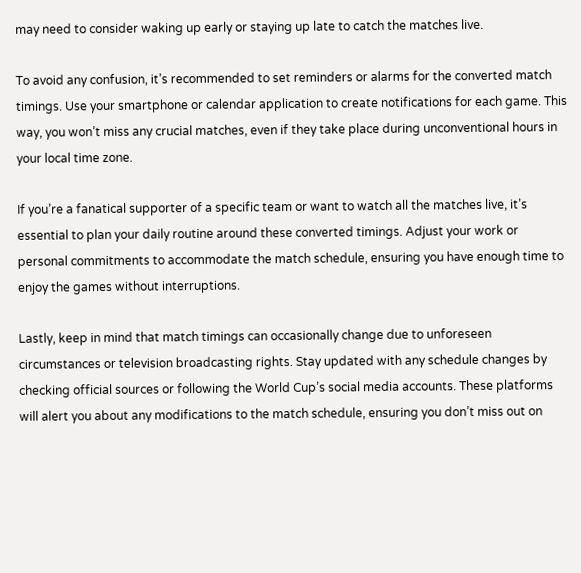may need to consider waking up early or staying up late to catch the matches live.

To avoid any confusion, it’s recommended to set reminders or alarms for the converted match timings. Use your smartphone or calendar application to create notifications for each game. This way, you won’t miss any crucial matches, even if they take place during unconventional hours in your local time zone.

If you’re a fanatical supporter of a specific team or want to watch all the matches live, it’s essential to plan your daily routine around these converted timings. Adjust your work or personal commitments to accommodate the match schedule, ensuring you have enough time to enjoy the games without interruptions.

Lastly, keep in mind that match timings can occasionally change due to unforeseen circumstances or television broadcasting rights. Stay updated with any schedule changes by checking official sources or following the World Cup’s social media accounts. These platforms will alert you about any modifications to the match schedule, ensuring you don’t miss out on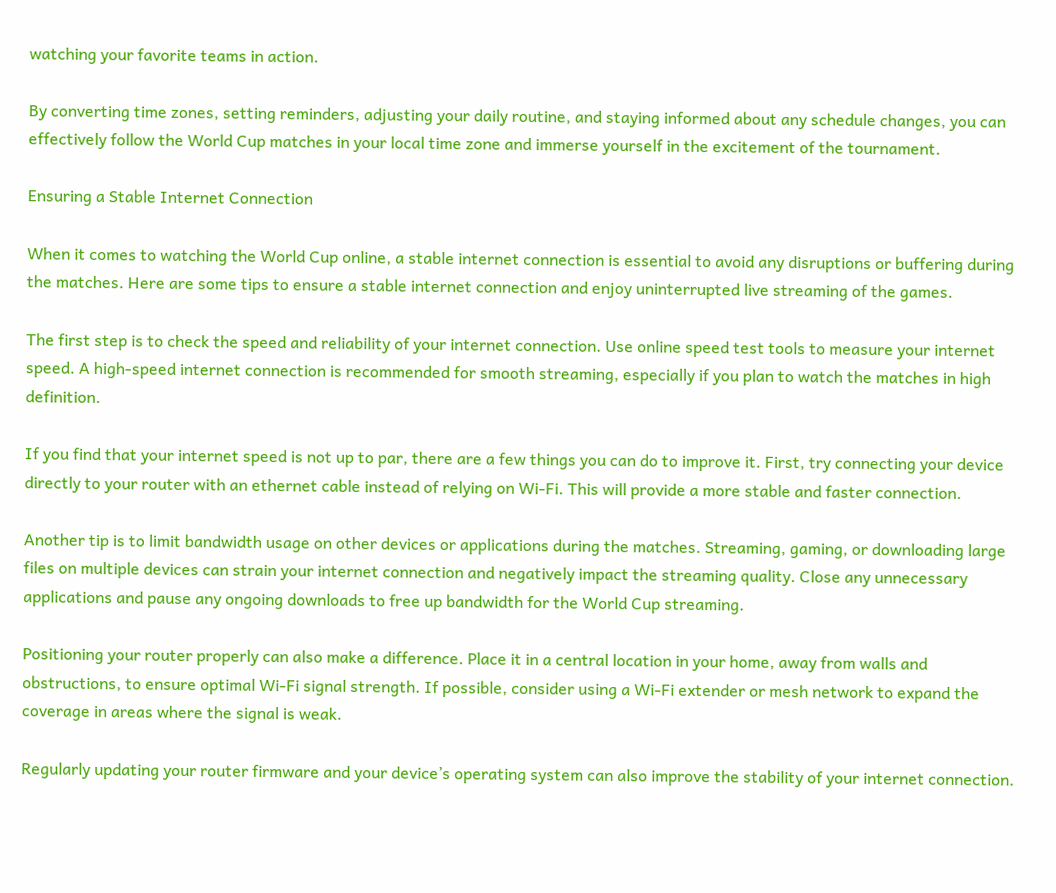watching your favorite teams in action.

By converting time zones, setting reminders, adjusting your daily routine, and staying informed about any schedule changes, you can effectively follow the World Cup matches in your local time zone and immerse yourself in the excitement of the tournament.

Ensuring a Stable Internet Connection

When it comes to watching the World Cup online, a stable internet connection is essential to avoid any disruptions or buffering during the matches. Here are some tips to ensure a stable internet connection and enjoy uninterrupted live streaming of the games.

The first step is to check the speed and reliability of your internet connection. Use online speed test tools to measure your internet speed. A high-speed internet connection is recommended for smooth streaming, especially if you plan to watch the matches in high definition.

If you find that your internet speed is not up to par, there are a few things you can do to improve it. First, try connecting your device directly to your router with an ethernet cable instead of relying on Wi-Fi. This will provide a more stable and faster connection.

Another tip is to limit bandwidth usage on other devices or applications during the matches. Streaming, gaming, or downloading large files on multiple devices can strain your internet connection and negatively impact the streaming quality. Close any unnecessary applications and pause any ongoing downloads to free up bandwidth for the World Cup streaming.

Positioning your router properly can also make a difference. Place it in a central location in your home, away from walls and obstructions, to ensure optimal Wi-Fi signal strength. If possible, consider using a Wi-Fi extender or mesh network to expand the coverage in areas where the signal is weak.

Regularly updating your router firmware and your device’s operating system can also improve the stability of your internet connection.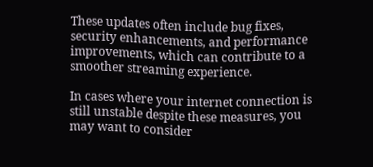These updates often include bug fixes, security enhancements, and performance improvements, which can contribute to a smoother streaming experience.

In cases where your internet connection is still unstable despite these measures, you may want to consider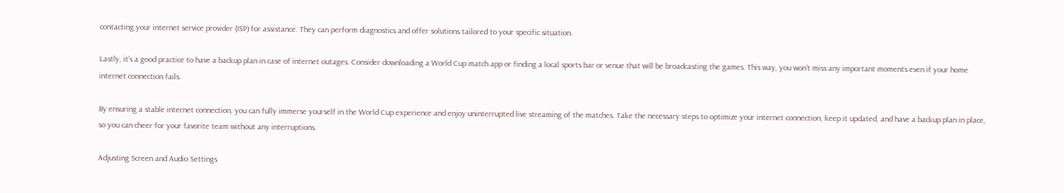contacting your internet service provider (ISP) for assistance. They can perform diagnostics and offer solutions tailored to your specific situation.

Lastly, it’s a good practice to have a backup plan in case of internet outages. Consider downloading a World Cup match app or finding a local sports bar or venue that will be broadcasting the games. This way, you won’t miss any important moments even if your home internet connection fails.

By ensuring a stable internet connection, you can fully immerse yourself in the World Cup experience and enjoy uninterrupted live streaming of the matches. Take the necessary steps to optimize your internet connection, keep it updated, and have a backup plan in place, so you can cheer for your favorite team without any interruptions.

Adjusting Screen and Audio Settings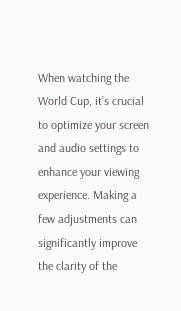When watching the World Cup, it’s crucial to optimize your screen and audio settings to enhance your viewing experience. Making a few adjustments can significantly improve the clarity of the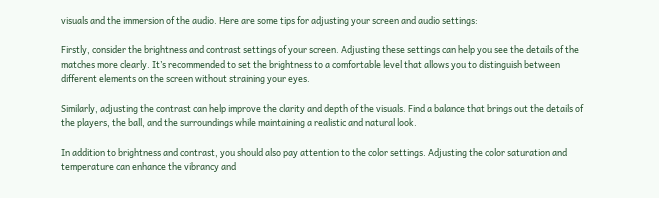visuals and the immersion of the audio. Here are some tips for adjusting your screen and audio settings:

Firstly, consider the brightness and contrast settings of your screen. Adjusting these settings can help you see the details of the matches more clearly. It’s recommended to set the brightness to a comfortable level that allows you to distinguish between different elements on the screen without straining your eyes.

Similarly, adjusting the contrast can help improve the clarity and depth of the visuals. Find a balance that brings out the details of the players, the ball, and the surroundings while maintaining a realistic and natural look.

In addition to brightness and contrast, you should also pay attention to the color settings. Adjusting the color saturation and temperature can enhance the vibrancy and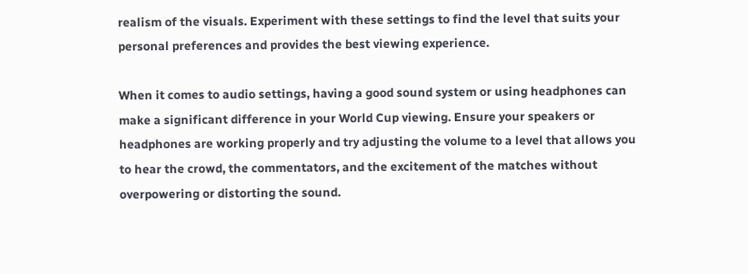realism of the visuals. Experiment with these settings to find the level that suits your personal preferences and provides the best viewing experience.

When it comes to audio settings, having a good sound system or using headphones can make a significant difference in your World Cup viewing. Ensure your speakers or headphones are working properly and try adjusting the volume to a level that allows you to hear the crowd, the commentators, and the excitement of the matches without overpowering or distorting the sound.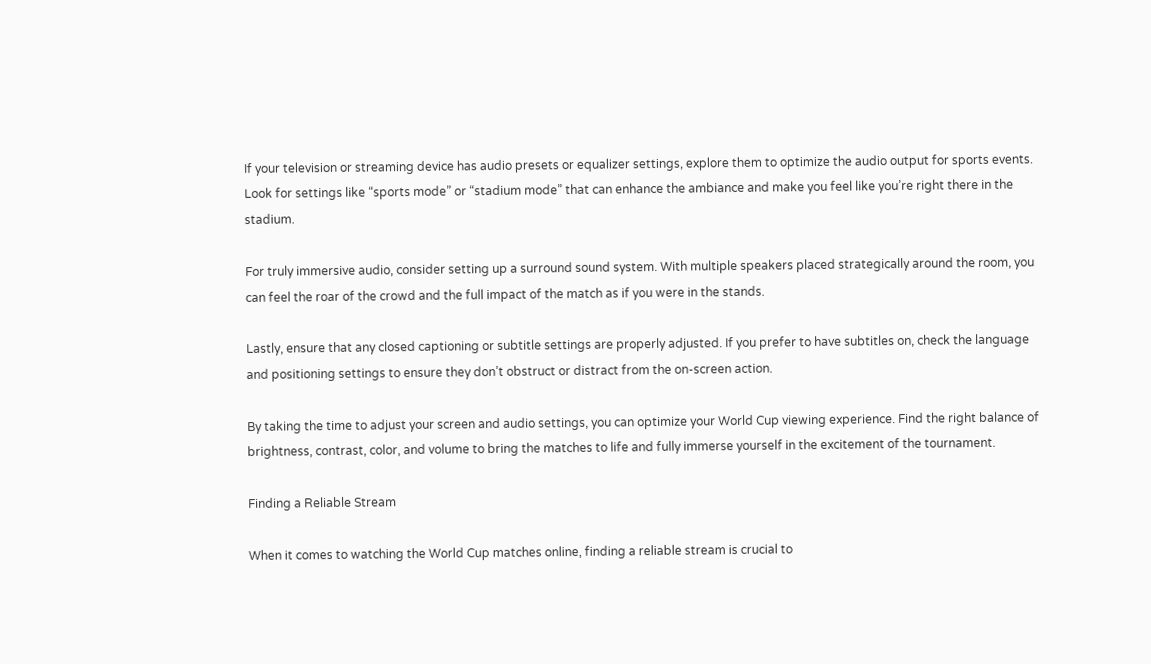If your television or streaming device has audio presets or equalizer settings, explore them to optimize the audio output for sports events. Look for settings like “sports mode” or “stadium mode” that can enhance the ambiance and make you feel like you’re right there in the stadium.

For truly immersive audio, consider setting up a surround sound system. With multiple speakers placed strategically around the room, you can feel the roar of the crowd and the full impact of the match as if you were in the stands.

Lastly, ensure that any closed captioning or subtitle settings are properly adjusted. If you prefer to have subtitles on, check the language and positioning settings to ensure they don’t obstruct or distract from the on-screen action.

By taking the time to adjust your screen and audio settings, you can optimize your World Cup viewing experience. Find the right balance of brightness, contrast, color, and volume to bring the matches to life and fully immerse yourself in the excitement of the tournament.

Finding a Reliable Stream

When it comes to watching the World Cup matches online, finding a reliable stream is crucial to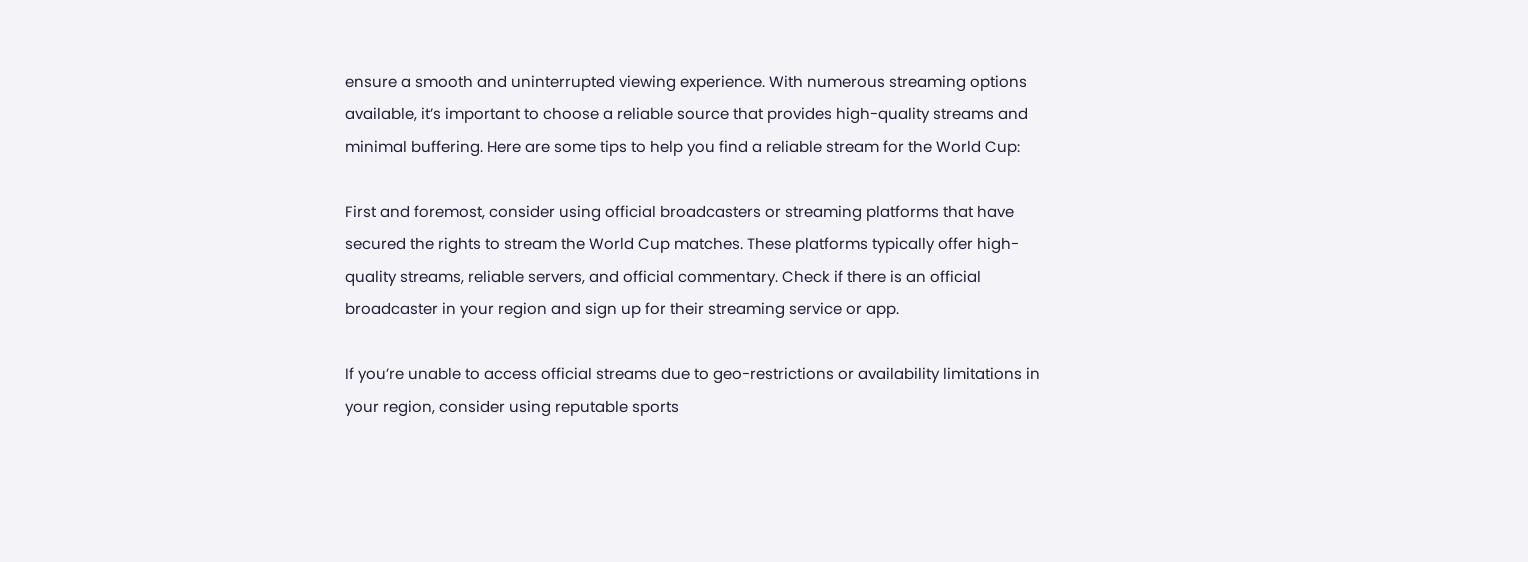ensure a smooth and uninterrupted viewing experience. With numerous streaming options available, it’s important to choose a reliable source that provides high-quality streams and minimal buffering. Here are some tips to help you find a reliable stream for the World Cup:

First and foremost, consider using official broadcasters or streaming platforms that have secured the rights to stream the World Cup matches. These platforms typically offer high-quality streams, reliable servers, and official commentary. Check if there is an official broadcaster in your region and sign up for their streaming service or app.

If you’re unable to access official streams due to geo-restrictions or availability limitations in your region, consider using reputable sports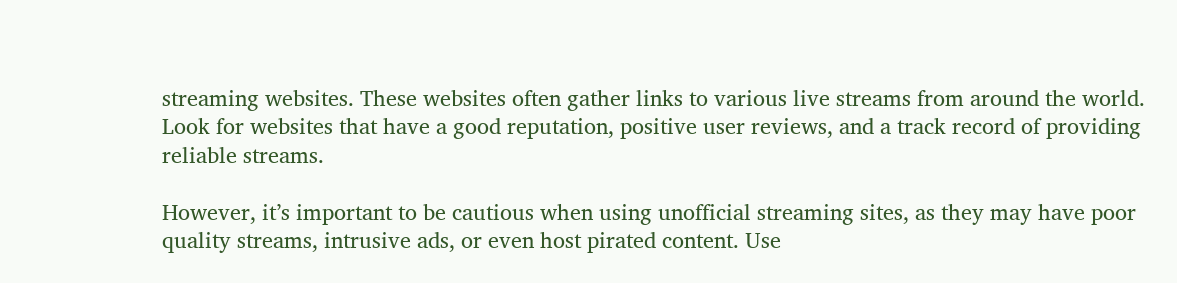streaming websites. These websites often gather links to various live streams from around the world. Look for websites that have a good reputation, positive user reviews, and a track record of providing reliable streams.

However, it’s important to be cautious when using unofficial streaming sites, as they may have poor quality streams, intrusive ads, or even host pirated content. Use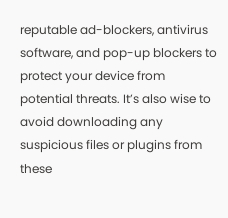reputable ad-blockers, antivirus software, and pop-up blockers to protect your device from potential threats. It’s also wise to avoid downloading any suspicious files or plugins from these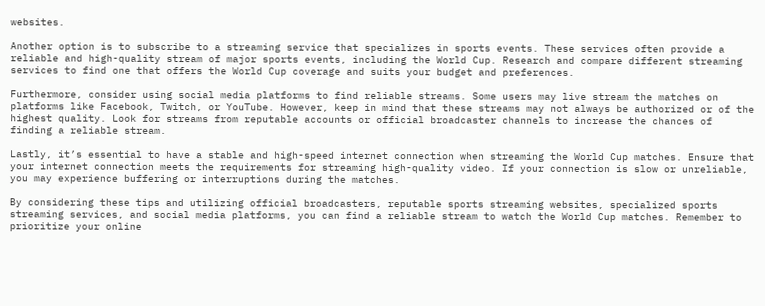websites.

Another option is to subscribe to a streaming service that specializes in sports events. These services often provide a reliable and high-quality stream of major sports events, including the World Cup. Research and compare different streaming services to find one that offers the World Cup coverage and suits your budget and preferences.

Furthermore, consider using social media platforms to find reliable streams. Some users may live stream the matches on platforms like Facebook, Twitch, or YouTube. However, keep in mind that these streams may not always be authorized or of the highest quality. Look for streams from reputable accounts or official broadcaster channels to increase the chances of finding a reliable stream.

Lastly, it’s essential to have a stable and high-speed internet connection when streaming the World Cup matches. Ensure that your internet connection meets the requirements for streaming high-quality video. If your connection is slow or unreliable, you may experience buffering or interruptions during the matches.

By considering these tips and utilizing official broadcasters, reputable sports streaming websites, specialized sports streaming services, and social media platforms, you can find a reliable stream to watch the World Cup matches. Remember to prioritize your online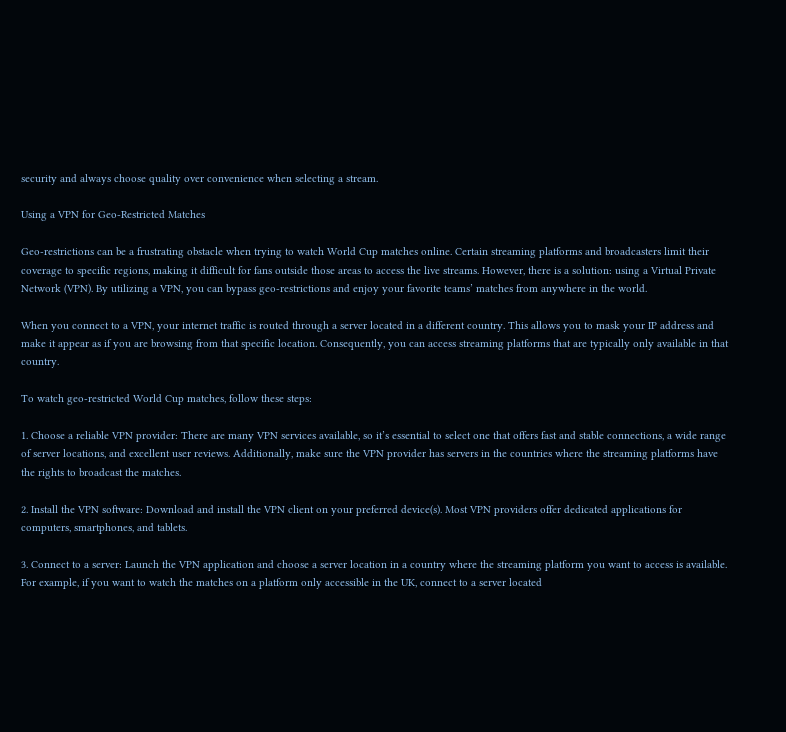security and always choose quality over convenience when selecting a stream.

Using a VPN for Geo-Restricted Matches

Geo-restrictions can be a frustrating obstacle when trying to watch World Cup matches online. Certain streaming platforms and broadcasters limit their coverage to specific regions, making it difficult for fans outside those areas to access the live streams. However, there is a solution: using a Virtual Private Network (VPN). By utilizing a VPN, you can bypass geo-restrictions and enjoy your favorite teams’ matches from anywhere in the world.

When you connect to a VPN, your internet traffic is routed through a server located in a different country. This allows you to mask your IP address and make it appear as if you are browsing from that specific location. Consequently, you can access streaming platforms that are typically only available in that country.

To watch geo-restricted World Cup matches, follow these steps:

1. Choose a reliable VPN provider: There are many VPN services available, so it’s essential to select one that offers fast and stable connections, a wide range of server locations, and excellent user reviews. Additionally, make sure the VPN provider has servers in the countries where the streaming platforms have the rights to broadcast the matches.

2. Install the VPN software: Download and install the VPN client on your preferred device(s). Most VPN providers offer dedicated applications for computers, smartphones, and tablets.

3. Connect to a server: Launch the VPN application and choose a server location in a country where the streaming platform you want to access is available. For example, if you want to watch the matches on a platform only accessible in the UK, connect to a server located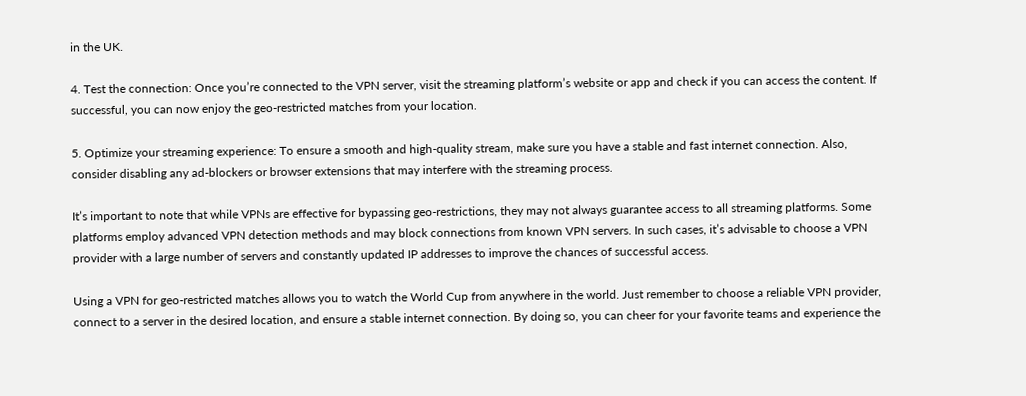in the UK.

4. Test the connection: Once you’re connected to the VPN server, visit the streaming platform’s website or app and check if you can access the content. If successful, you can now enjoy the geo-restricted matches from your location.

5. Optimize your streaming experience: To ensure a smooth and high-quality stream, make sure you have a stable and fast internet connection. Also, consider disabling any ad-blockers or browser extensions that may interfere with the streaming process.

It’s important to note that while VPNs are effective for bypassing geo-restrictions, they may not always guarantee access to all streaming platforms. Some platforms employ advanced VPN detection methods and may block connections from known VPN servers. In such cases, it’s advisable to choose a VPN provider with a large number of servers and constantly updated IP addresses to improve the chances of successful access.

Using a VPN for geo-restricted matches allows you to watch the World Cup from anywhere in the world. Just remember to choose a reliable VPN provider, connect to a server in the desired location, and ensure a stable internet connection. By doing so, you can cheer for your favorite teams and experience the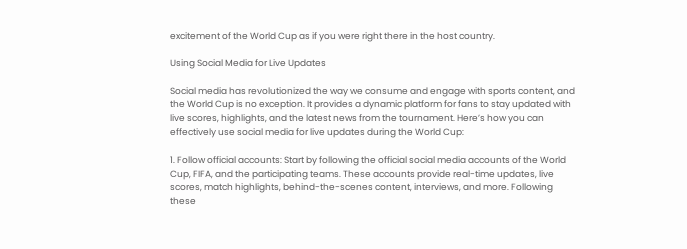excitement of the World Cup as if you were right there in the host country.

Using Social Media for Live Updates

Social media has revolutionized the way we consume and engage with sports content, and the World Cup is no exception. It provides a dynamic platform for fans to stay updated with live scores, highlights, and the latest news from the tournament. Here’s how you can effectively use social media for live updates during the World Cup:

1. Follow official accounts: Start by following the official social media accounts of the World Cup, FIFA, and the participating teams. These accounts provide real-time updates, live scores, match highlights, behind-the-scenes content, interviews, and more. Following these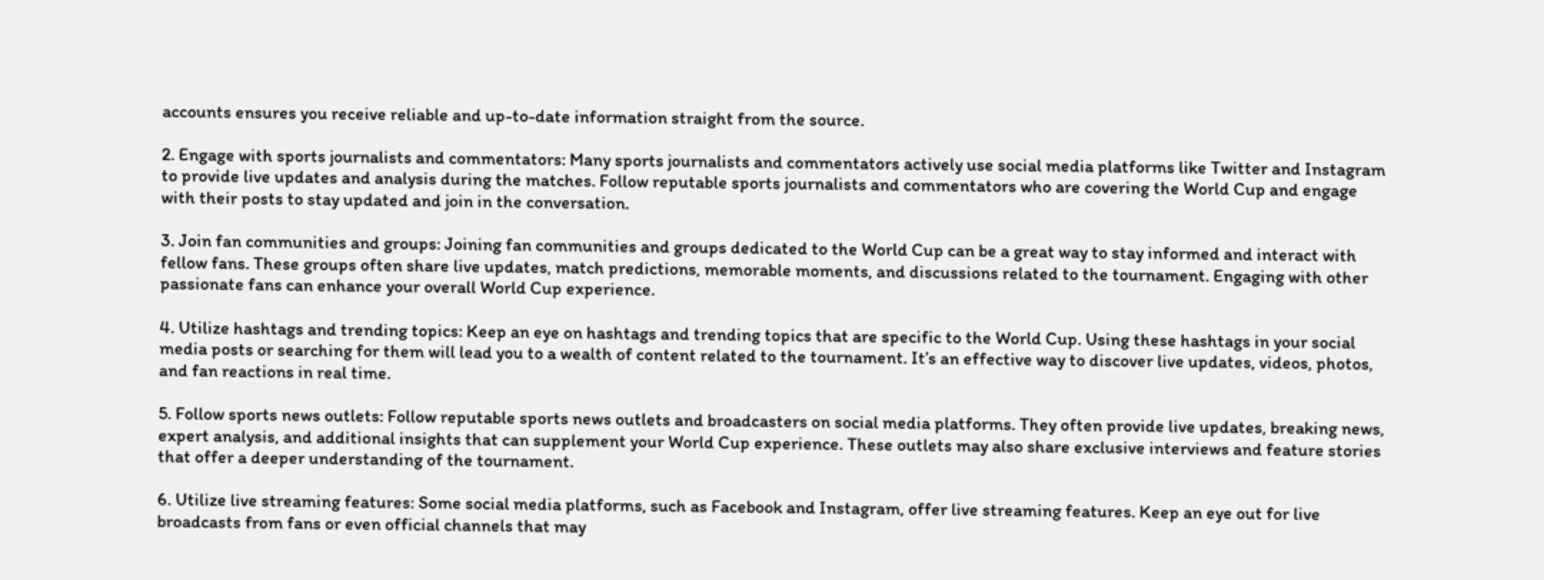accounts ensures you receive reliable and up-to-date information straight from the source.

2. Engage with sports journalists and commentators: Many sports journalists and commentators actively use social media platforms like Twitter and Instagram to provide live updates and analysis during the matches. Follow reputable sports journalists and commentators who are covering the World Cup and engage with their posts to stay updated and join in the conversation.

3. Join fan communities and groups: Joining fan communities and groups dedicated to the World Cup can be a great way to stay informed and interact with fellow fans. These groups often share live updates, match predictions, memorable moments, and discussions related to the tournament. Engaging with other passionate fans can enhance your overall World Cup experience.

4. Utilize hashtags and trending topics: Keep an eye on hashtags and trending topics that are specific to the World Cup. Using these hashtags in your social media posts or searching for them will lead you to a wealth of content related to the tournament. It’s an effective way to discover live updates, videos, photos, and fan reactions in real time.

5. Follow sports news outlets: Follow reputable sports news outlets and broadcasters on social media platforms. They often provide live updates, breaking news, expert analysis, and additional insights that can supplement your World Cup experience. These outlets may also share exclusive interviews and feature stories that offer a deeper understanding of the tournament.

6. Utilize live streaming features: Some social media platforms, such as Facebook and Instagram, offer live streaming features. Keep an eye out for live broadcasts from fans or even official channels that may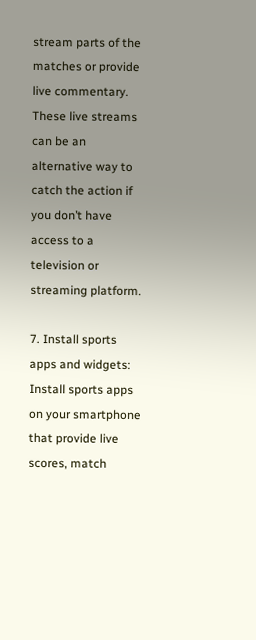stream parts of the matches or provide live commentary. These live streams can be an alternative way to catch the action if you don’t have access to a television or streaming platform.

7. Install sports apps and widgets: Install sports apps on your smartphone that provide live scores, match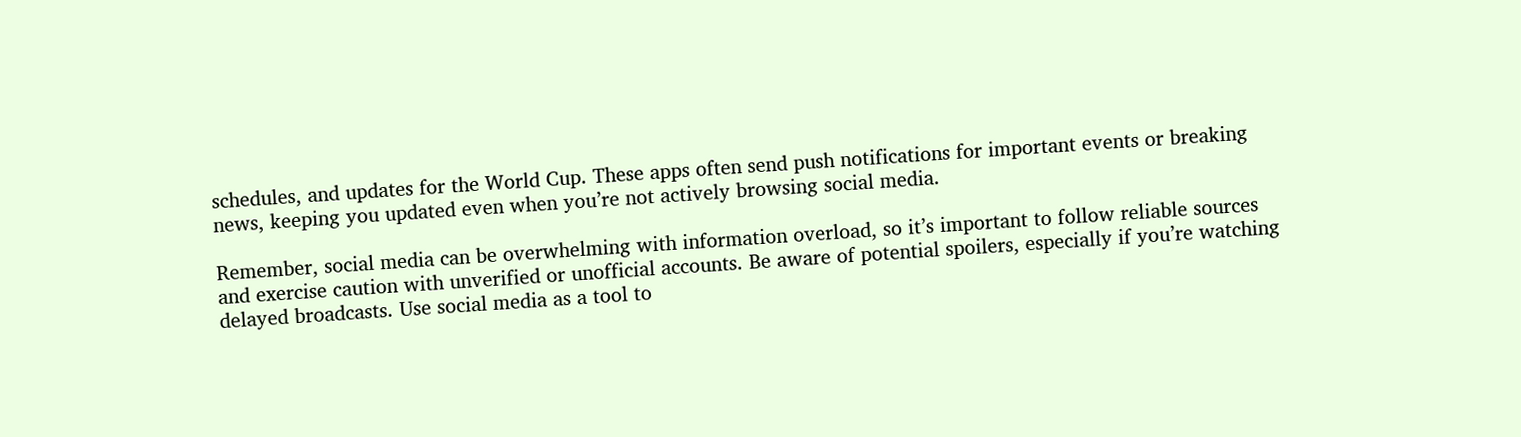schedules, and updates for the World Cup. These apps often send push notifications for important events or breaking news, keeping you updated even when you’re not actively browsing social media.

Remember, social media can be overwhelming with information overload, so it’s important to follow reliable sources and exercise caution with unverified or unofficial accounts. Be aware of potential spoilers, especially if you’re watching delayed broadcasts. Use social media as a tool to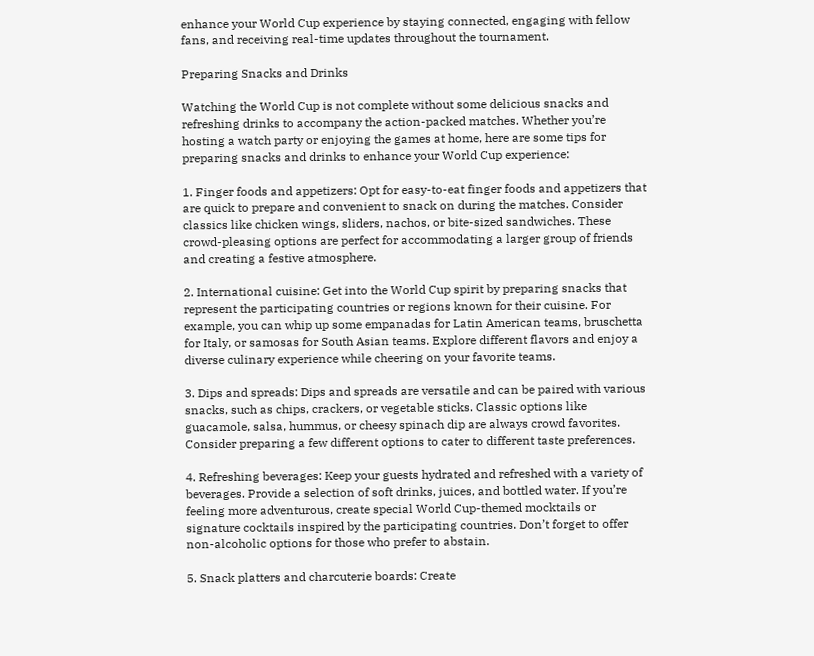enhance your World Cup experience by staying connected, engaging with fellow fans, and receiving real-time updates throughout the tournament.

Preparing Snacks and Drinks

Watching the World Cup is not complete without some delicious snacks and refreshing drinks to accompany the action-packed matches. Whether you’re hosting a watch party or enjoying the games at home, here are some tips for preparing snacks and drinks to enhance your World Cup experience:

1. Finger foods and appetizers: Opt for easy-to-eat finger foods and appetizers that are quick to prepare and convenient to snack on during the matches. Consider classics like chicken wings, sliders, nachos, or bite-sized sandwiches. These crowd-pleasing options are perfect for accommodating a larger group of friends and creating a festive atmosphere.

2. International cuisine: Get into the World Cup spirit by preparing snacks that represent the participating countries or regions known for their cuisine. For example, you can whip up some empanadas for Latin American teams, bruschetta for Italy, or samosas for South Asian teams. Explore different flavors and enjoy a diverse culinary experience while cheering on your favorite teams.

3. Dips and spreads: Dips and spreads are versatile and can be paired with various snacks, such as chips, crackers, or vegetable sticks. Classic options like guacamole, salsa, hummus, or cheesy spinach dip are always crowd favorites. Consider preparing a few different options to cater to different taste preferences.

4. Refreshing beverages: Keep your guests hydrated and refreshed with a variety of beverages. Provide a selection of soft drinks, juices, and bottled water. If you’re feeling more adventurous, create special World Cup-themed mocktails or signature cocktails inspired by the participating countries. Don’t forget to offer non-alcoholic options for those who prefer to abstain.

5. Snack platters and charcuterie boards: Create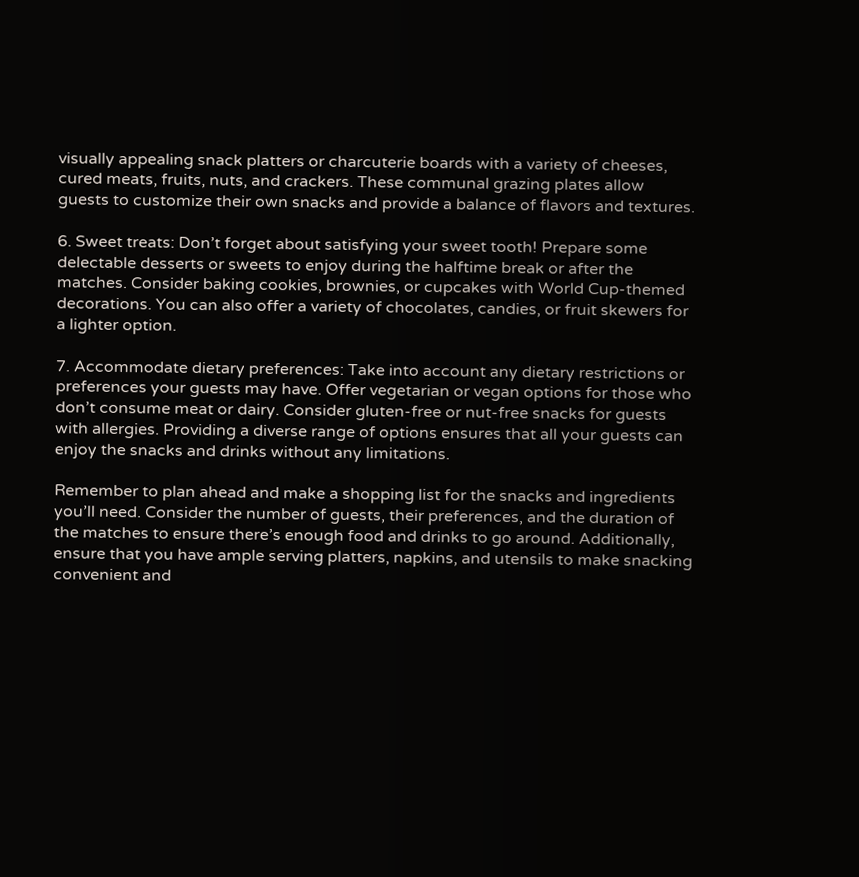visually appealing snack platters or charcuterie boards with a variety of cheeses, cured meats, fruits, nuts, and crackers. These communal grazing plates allow guests to customize their own snacks and provide a balance of flavors and textures.

6. Sweet treats: Don’t forget about satisfying your sweet tooth! Prepare some delectable desserts or sweets to enjoy during the halftime break or after the matches. Consider baking cookies, brownies, or cupcakes with World Cup-themed decorations. You can also offer a variety of chocolates, candies, or fruit skewers for a lighter option.

7. Accommodate dietary preferences: Take into account any dietary restrictions or preferences your guests may have. Offer vegetarian or vegan options for those who don’t consume meat or dairy. Consider gluten-free or nut-free snacks for guests with allergies. Providing a diverse range of options ensures that all your guests can enjoy the snacks and drinks without any limitations.

Remember to plan ahead and make a shopping list for the snacks and ingredients you’ll need. Consider the number of guests, their preferences, and the duration of the matches to ensure there’s enough food and drinks to go around. Additionally, ensure that you have ample serving platters, napkins, and utensils to make snacking convenient and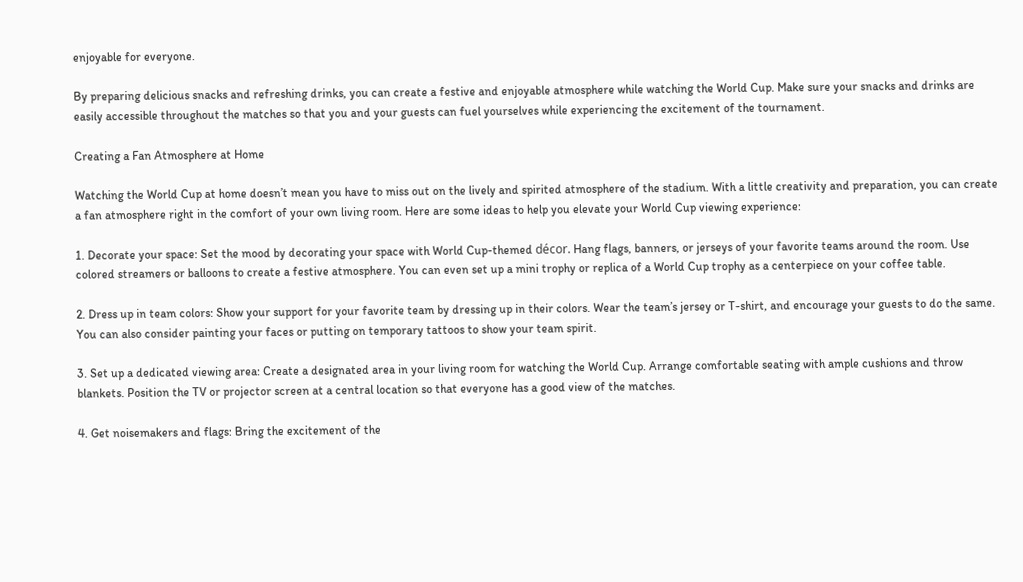enjoyable for everyone.

By preparing delicious snacks and refreshing drinks, you can create a festive and enjoyable atmosphere while watching the World Cup. Make sure your snacks and drinks are easily accessible throughout the matches so that you and your guests can fuel yourselves while experiencing the excitement of the tournament.

Creating a Fan Atmosphere at Home

Watching the World Cup at home doesn’t mean you have to miss out on the lively and spirited atmosphere of the stadium. With a little creativity and preparation, you can create a fan atmosphere right in the comfort of your own living room. Here are some ideas to help you elevate your World Cup viewing experience:

1. Decorate your space: Set the mood by decorating your space with World Cup-themed décor. Hang flags, banners, or jerseys of your favorite teams around the room. Use colored streamers or balloons to create a festive atmosphere. You can even set up a mini trophy or replica of a World Cup trophy as a centerpiece on your coffee table.

2. Dress up in team colors: Show your support for your favorite team by dressing up in their colors. Wear the team’s jersey or T-shirt, and encourage your guests to do the same. You can also consider painting your faces or putting on temporary tattoos to show your team spirit.

3. Set up a dedicated viewing area: Create a designated area in your living room for watching the World Cup. Arrange comfortable seating with ample cushions and throw blankets. Position the TV or projector screen at a central location so that everyone has a good view of the matches.

4. Get noisemakers and flags: Bring the excitement of the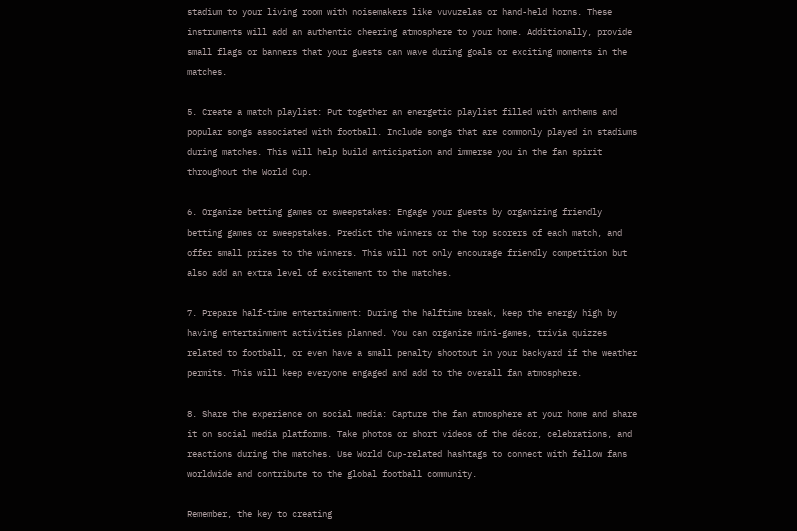stadium to your living room with noisemakers like vuvuzelas or hand-held horns. These instruments will add an authentic cheering atmosphere to your home. Additionally, provide small flags or banners that your guests can wave during goals or exciting moments in the matches.

5. Create a match playlist: Put together an energetic playlist filled with anthems and popular songs associated with football. Include songs that are commonly played in stadiums during matches. This will help build anticipation and immerse you in the fan spirit throughout the World Cup.

6. Organize betting games or sweepstakes: Engage your guests by organizing friendly betting games or sweepstakes. Predict the winners or the top scorers of each match, and offer small prizes to the winners. This will not only encourage friendly competition but also add an extra level of excitement to the matches.

7. Prepare half-time entertainment: During the halftime break, keep the energy high by having entertainment activities planned. You can organize mini-games, trivia quizzes related to football, or even have a small penalty shootout in your backyard if the weather permits. This will keep everyone engaged and add to the overall fan atmosphere.

8. Share the experience on social media: Capture the fan atmosphere at your home and share it on social media platforms. Take photos or short videos of the décor, celebrations, and reactions during the matches. Use World Cup-related hashtags to connect with fellow fans worldwide and contribute to the global football community.

Remember, the key to creating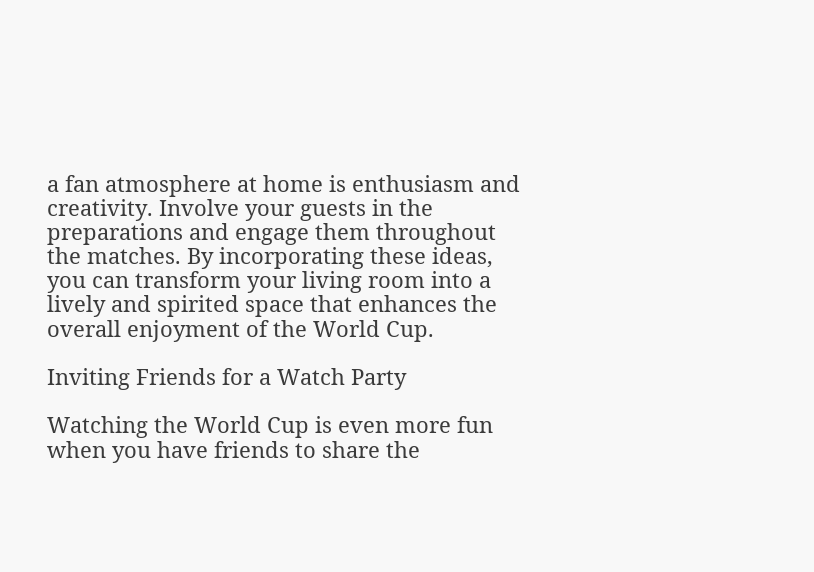a fan atmosphere at home is enthusiasm and creativity. Involve your guests in the preparations and engage them throughout the matches. By incorporating these ideas, you can transform your living room into a lively and spirited space that enhances the overall enjoyment of the World Cup.

Inviting Friends for a Watch Party

Watching the World Cup is even more fun when you have friends to share the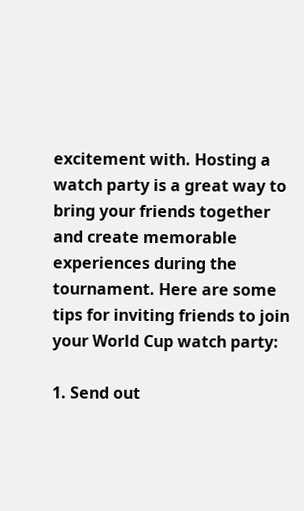excitement with. Hosting a watch party is a great way to bring your friends together and create memorable experiences during the tournament. Here are some tips for inviting friends to join your World Cup watch party:

1. Send out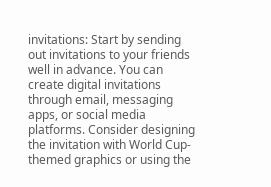invitations: Start by sending out invitations to your friends well in advance. You can create digital invitations through email, messaging apps, or social media platforms. Consider designing the invitation with World Cup-themed graphics or using the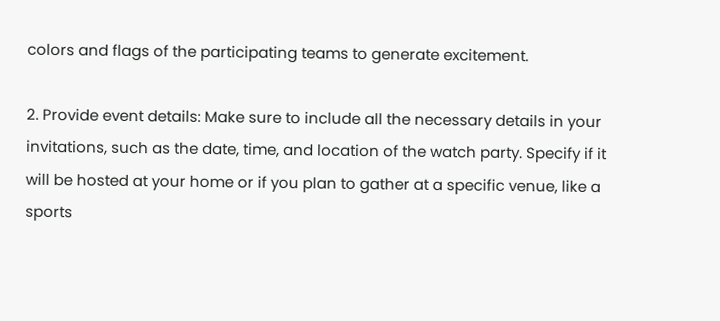colors and flags of the participating teams to generate excitement.

2. Provide event details: Make sure to include all the necessary details in your invitations, such as the date, time, and location of the watch party. Specify if it will be hosted at your home or if you plan to gather at a specific venue, like a sports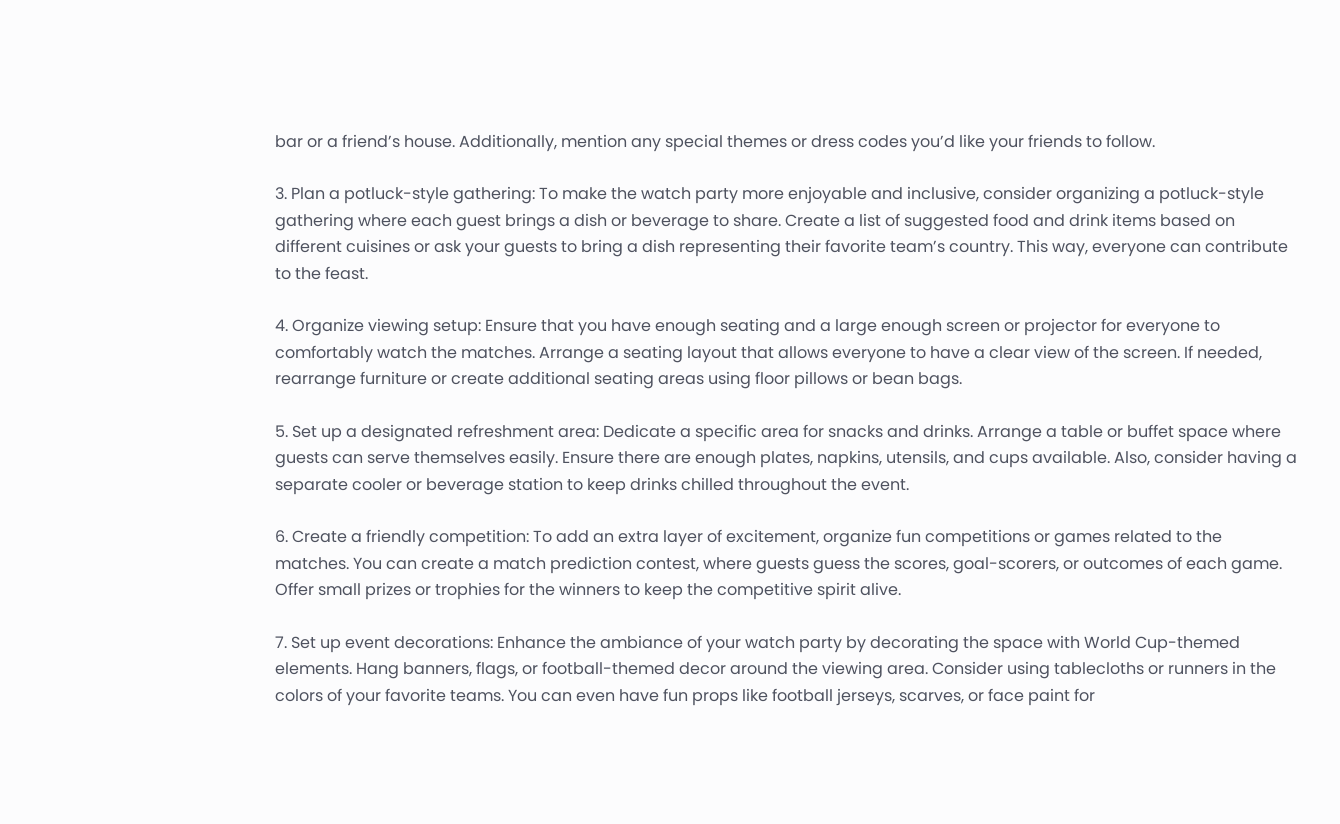bar or a friend’s house. Additionally, mention any special themes or dress codes you’d like your friends to follow.

3. Plan a potluck-style gathering: To make the watch party more enjoyable and inclusive, consider organizing a potluck-style gathering where each guest brings a dish or beverage to share. Create a list of suggested food and drink items based on different cuisines or ask your guests to bring a dish representing their favorite team’s country. This way, everyone can contribute to the feast.

4. Organize viewing setup: Ensure that you have enough seating and a large enough screen or projector for everyone to comfortably watch the matches. Arrange a seating layout that allows everyone to have a clear view of the screen. If needed, rearrange furniture or create additional seating areas using floor pillows or bean bags.

5. Set up a designated refreshment area: Dedicate a specific area for snacks and drinks. Arrange a table or buffet space where guests can serve themselves easily. Ensure there are enough plates, napkins, utensils, and cups available. Also, consider having a separate cooler or beverage station to keep drinks chilled throughout the event.

6. Create a friendly competition: To add an extra layer of excitement, organize fun competitions or games related to the matches. You can create a match prediction contest, where guests guess the scores, goal-scorers, or outcomes of each game. Offer small prizes or trophies for the winners to keep the competitive spirit alive.

7. Set up event decorations: Enhance the ambiance of your watch party by decorating the space with World Cup-themed elements. Hang banners, flags, or football-themed decor around the viewing area. Consider using tablecloths or runners in the colors of your favorite teams. You can even have fun props like football jerseys, scarves, or face paint for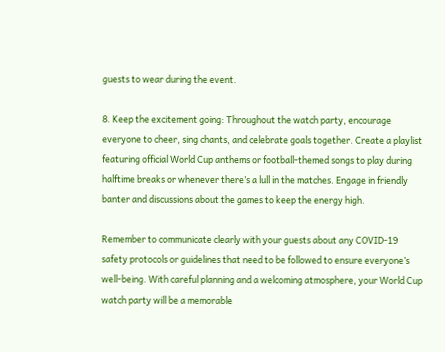guests to wear during the event.

8. Keep the excitement going: Throughout the watch party, encourage everyone to cheer, sing chants, and celebrate goals together. Create a playlist featuring official World Cup anthems or football-themed songs to play during halftime breaks or whenever there’s a lull in the matches. Engage in friendly banter and discussions about the games to keep the energy high.

Remember to communicate clearly with your guests about any COVID-19 safety protocols or guidelines that need to be followed to ensure everyone’s well-being. With careful planning and a welcoming atmosphere, your World Cup watch party will be a memorable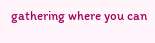gathering where you can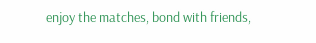enjoy the matches, bond with friends,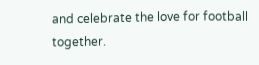and celebrate the love for football together.